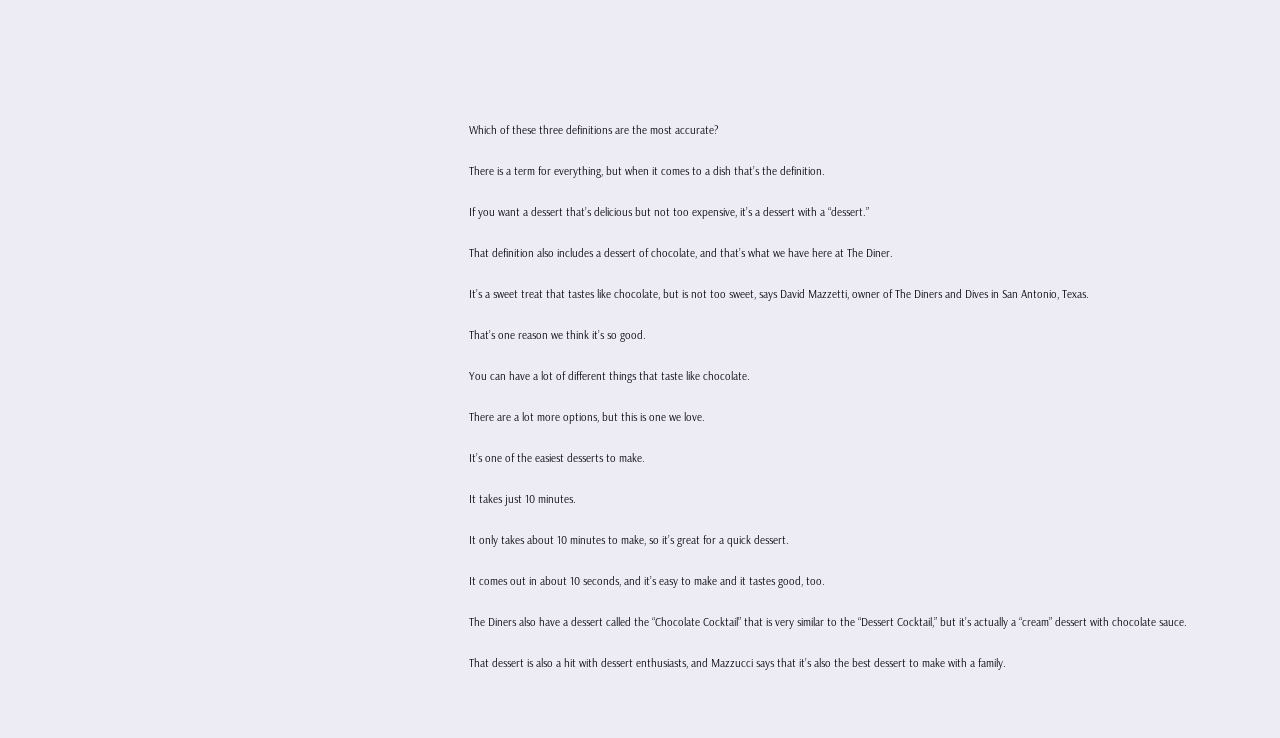Which of these three definitions are the most accurate?

There is a term for everything, but when it comes to a dish that’s the definition.

If you want a dessert that’s delicious but not too expensive, it’s a dessert with a “dessert.”

That definition also includes a dessert of chocolate, and that’s what we have here at The Diner.

It’s a sweet treat that tastes like chocolate, but is not too sweet, says David Mazzetti, owner of The Diners and Dives in San Antonio, Texas.

That’s one reason we think it’s so good.

You can have a lot of different things that taste like chocolate.

There are a lot more options, but this is one we love.

It’s one of the easiest desserts to make.

It takes just 10 minutes.

It only takes about 10 minutes to make, so it’s great for a quick dessert.

It comes out in about 10 seconds, and it’s easy to make and it tastes good, too.

The Diners also have a dessert called the “Chocolate Cocktail” that is very similar to the “Dessert Cocktail,” but it’s actually a “cream” dessert with chocolate sauce.

That dessert is also a hit with dessert enthusiasts, and Mazzucci says that it’s also the best dessert to make with a family.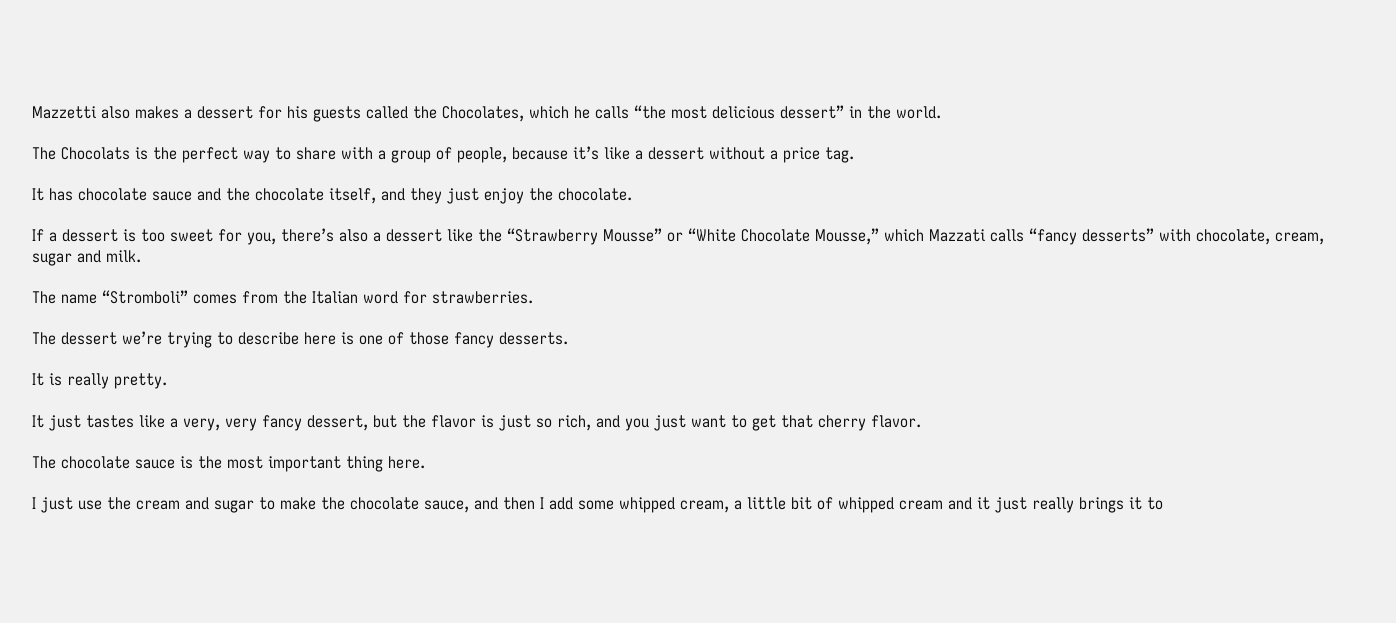Mazzetti also makes a dessert for his guests called the Chocolates, which he calls “the most delicious dessert” in the world.

The Chocolats is the perfect way to share with a group of people, because it’s like a dessert without a price tag.

It has chocolate sauce and the chocolate itself, and they just enjoy the chocolate.

If a dessert is too sweet for you, there’s also a dessert like the “Strawberry Mousse” or “White Chocolate Mousse,” which Mazzati calls “fancy desserts” with chocolate, cream, sugar and milk.

The name “Stromboli” comes from the Italian word for strawberries.

The dessert we’re trying to describe here is one of those fancy desserts.

It is really pretty.

It just tastes like a very, very fancy dessert, but the flavor is just so rich, and you just want to get that cherry flavor.

The chocolate sauce is the most important thing here.

I just use the cream and sugar to make the chocolate sauce, and then I add some whipped cream, a little bit of whipped cream and it just really brings it to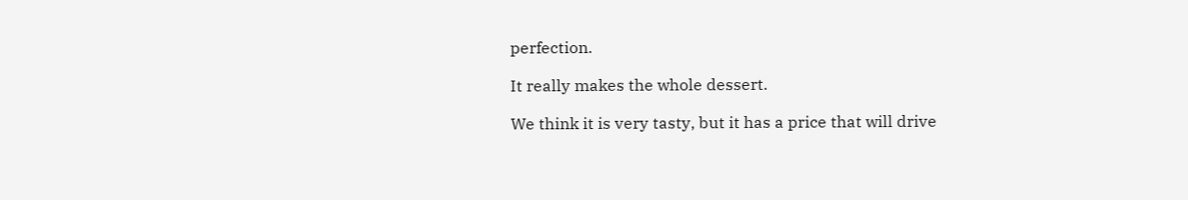perfection.

It really makes the whole dessert.

We think it is very tasty, but it has a price that will drive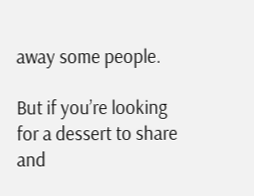away some people.

But if you’re looking for a dessert to share and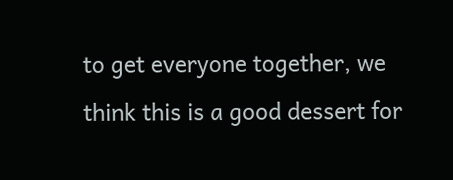to get everyone together, we think this is a good dessert for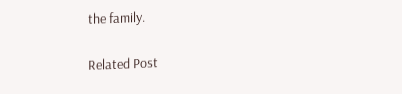the family.

Related Post